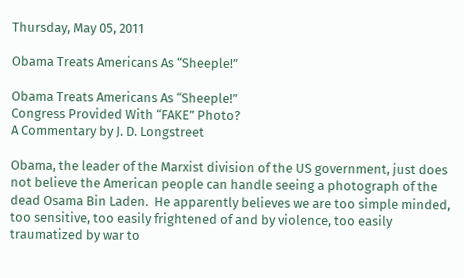Thursday, May 05, 2011

Obama Treats Americans As “Sheeple!”

Obama Treats Americans As “Sheeple!”
Congress Provided With “FAKE” Photo?
A Commentary by J. D. Longstreet

Obama, the leader of the Marxist division of the US government, just does not believe the American people can handle seeing a photograph of the dead Osama Bin Laden.  He apparently believes we are too simple minded, too sensitive, too easily frightened of and by violence, too easily traumatized by war to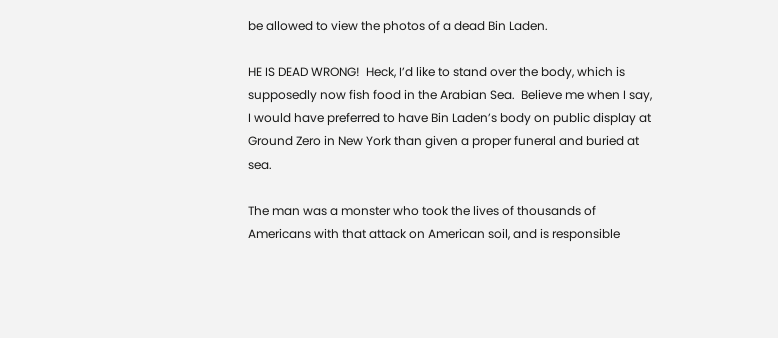be allowed to view the photos of a dead Bin Laden.

HE IS DEAD WRONG!  Heck, I’d like to stand over the body, which is supposedly now fish food in the Arabian Sea.  Believe me when I say, I would have preferred to have Bin Laden’s body on public display at Ground Zero in New York than given a proper funeral and buried at sea.

The man was a monster who took the lives of thousands of Americans with that attack on American soil, and is responsible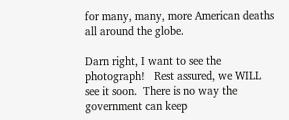for many, many, more American deaths all around the globe.

Darn right, I want to see the photograph!   Rest assured, we WILL see it soon.  There is no way the government can keep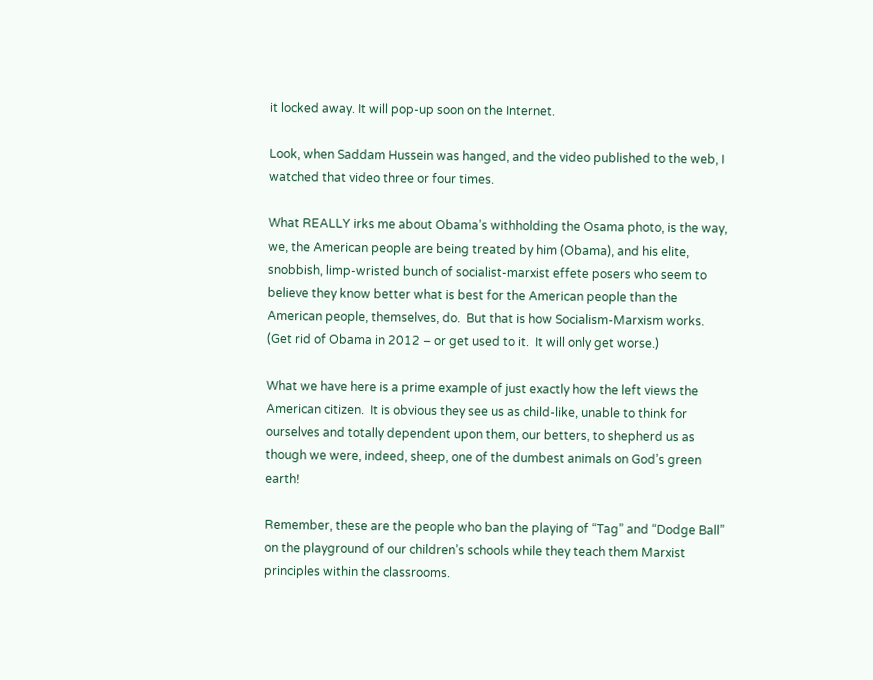it locked away. It will pop-up soon on the Internet.

Look, when Saddam Hussein was hanged, and the video published to the web, I watched that video three or four times.

What REALLY irks me about Obama’s withholding the Osama photo, is the way, we, the American people are being treated by him (Obama), and his elite, snobbish, limp-wristed bunch of socialist-marxist effete posers who seem to believe they know better what is best for the American people than the American people, themselves, do.  But that is how Socialism-Marxism works. (Get rid of Obama in 2012 – or get used to it.  It will only get worse.)

What we have here is a prime example of just exactly how the left views the American citizen.  It is obvious they see us as child-like, unable to think for ourselves and totally dependent upon them, our betters, to shepherd us as though we were, indeed, sheep, one of the dumbest animals on God’s green earth!

Remember, these are the people who ban the playing of “Tag” and “Dodge Ball” on the playground of our children’s schools while they teach them Marxist principles within the classrooms.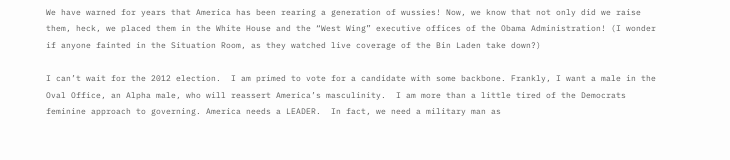We have warned for years that America has been rearing a generation of wussies! Now, we know that not only did we raise them, heck, we placed them in the White House and the “West Wing” executive offices of the Obama Administration! (I wonder if anyone fainted in the Situation Room, as they watched live coverage of the Bin Laden take down?)

I can’t wait for the 2012 election.  I am primed to vote for a candidate with some backbone. Frankly, I want a male in the Oval Office, an Alpha male, who will reassert America’s masculinity.  I am more than a little tired of the Democrats feminine approach to governing. America needs a LEADER.  In fact, we need a military man as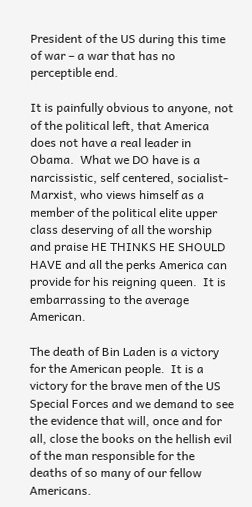President of the US during this time of war – a war that has no perceptible end.

It is painfully obvious to anyone, not of the political left, that America does not have a real leader in Obama.  What we DO have is a narcissistic, self centered, socialist-Marxist, who views himself as a member of the political elite upper class deserving of all the worship and praise HE THINKS HE SHOULD HAVE and all the perks America can provide for his reigning queen.  It is embarrassing to the average American.

The death of Bin Laden is a victory for the American people.  It is a victory for the brave men of the US Special Forces and we demand to see the evidence that will, once and for all, close the books on the hellish evil of the man responsible for the deaths of so many of our fellow Americans.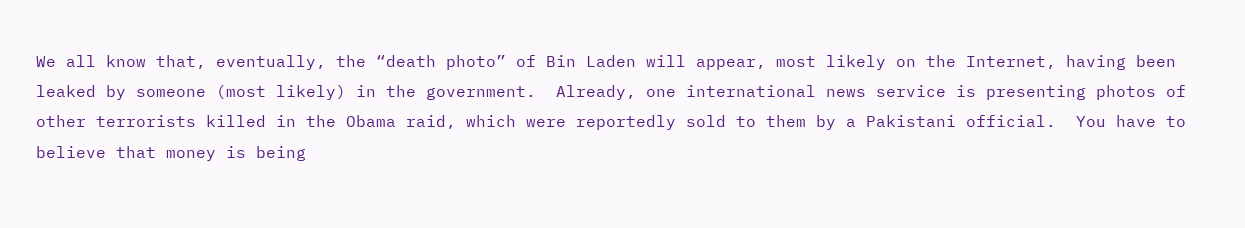We all know that, eventually, the “death photo” of Bin Laden will appear, most likely on the Internet, having been leaked by someone (most likely) in the government.  Already, one international news service is presenting photos of other terrorists killed in the Obama raid, which were reportedly sold to them by a Pakistani official.  You have to believe that money is being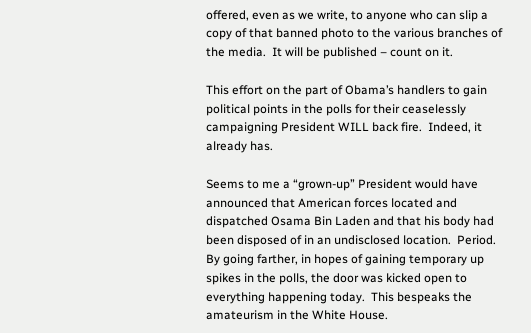offered, even as we write, to anyone who can slip a copy of that banned photo to the various branches of the media.  It will be published – count on it.

This effort on the part of Obama’s handlers to gain political points in the polls for their ceaselessly campaigning President WILL back fire.  Indeed, it already has.

Seems to me a “grown-up” President would have announced that American forces located and dispatched Osama Bin Laden and that his body had been disposed of in an undisclosed location.  Period.  By going farther, in hopes of gaining temporary up spikes in the polls, the door was kicked open to everything happening today.  This bespeaks the amateurism in the White House.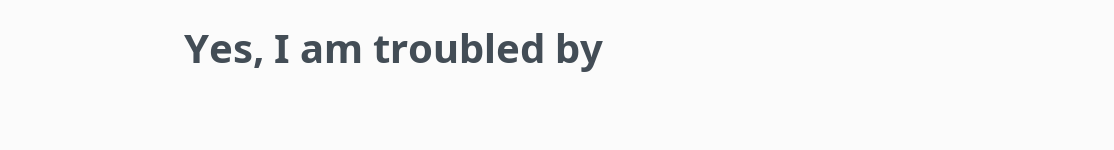Yes, I am troubled by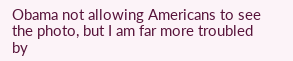Obama not allowing Americans to see the photo, but I am far more troubled by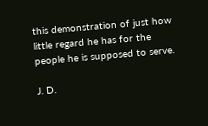this demonstration of just how little regard he has for the people he is supposed to serve.

J. D.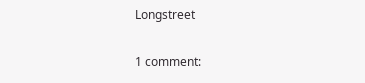Longstreet

1 comment: